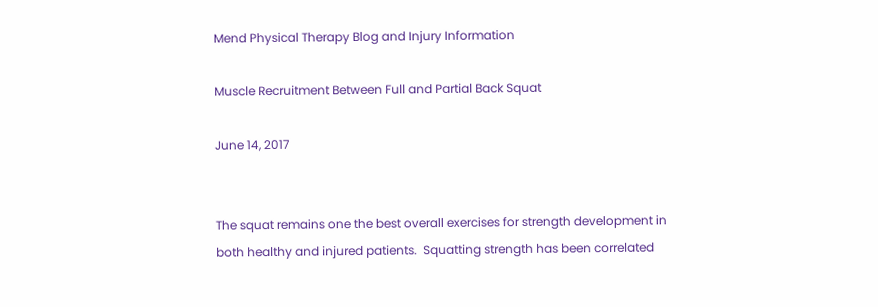Mend Physical Therapy Blog and Injury Information

Muscle Recruitment Between Full and Partial Back Squat

June 14, 2017


The squat remains one the best overall exercises for strength development in both healthy and injured patients.  Squatting strength has been correlated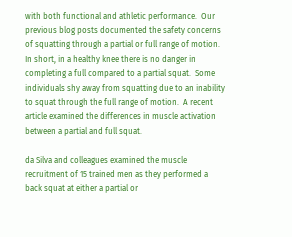with both functional and athletic performance.  Our previous blog posts documented the safety concerns of squatting through a partial or full range of motion.  In short, in a healthy knee there is no danger in completing a full compared to a partial squat.  Some individuals shy away from squatting due to an inability to squat through the full range of motion.  A recent article examined the differences in muscle activation between a partial and full squat.

da Silva and colleagues examined the muscle recruitment of 15 trained men as they performed a back squat at either a partial or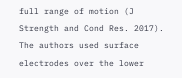full range of motion (J Strength and Cond Res. 2017).  The authors used surface electrodes over the lower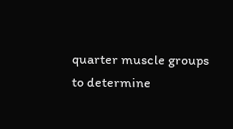quarter muscle groups to determine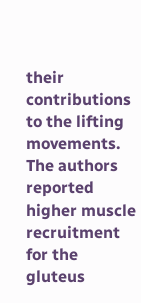their contributions to the lifting movements.  The authors reported higher muscle recruitment for the gluteus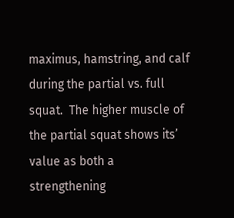maximus, hamstring, and calf during the partial vs. full squat.  The higher muscle of the partial squat shows its’ value as both a strengthening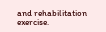and rehabilitation exercise.